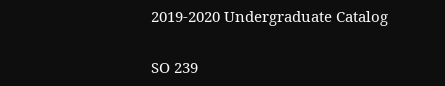2019-2020 Undergraduate Catalog

SO 239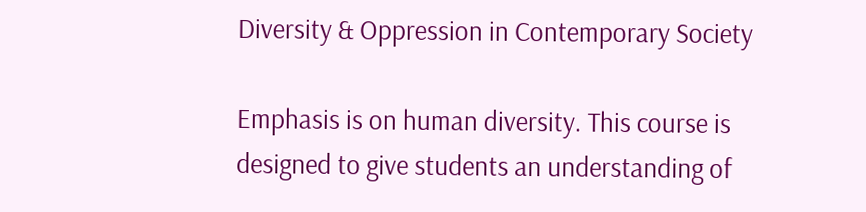Diversity & Oppression in Contemporary Society

Emphasis is on human diversity. This course is designed to give students an understanding of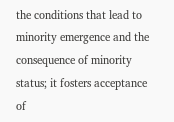the conditions that lead to minority emergence and the consequence of minority status; it fosters acceptance of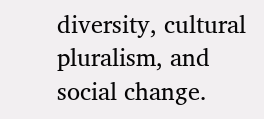diversity, cultural pluralism, and social change.